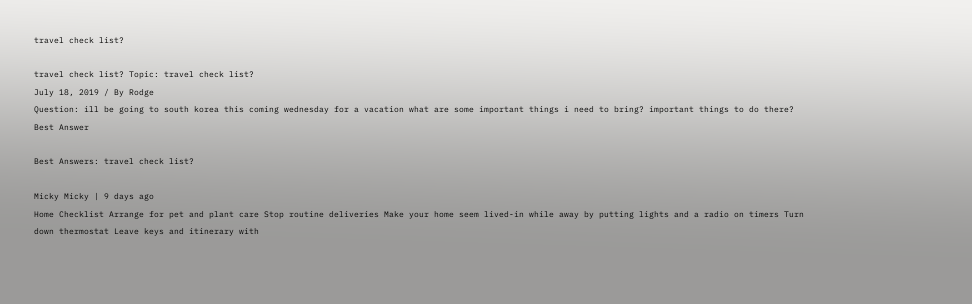travel check list?

travel check list? Topic: travel check list?
July 18, 2019 / By Rodge
Question: ill be going to south korea this coming wednesday for a vacation what are some important things i need to bring? important things to do there?
Best Answer

Best Answers: travel check list?

Micky Micky | 9 days ago
Home Checklist Arrange for pet and plant care Stop routine deliveries Make your home seem lived-in while away by putting lights and a radio on timers Turn down thermostat Leave keys and itinerary with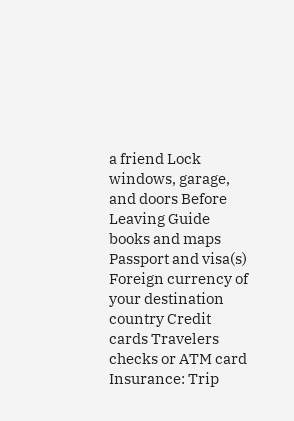a friend Lock windows, garage, and doors Before Leaving Guide books and maps Passport and visa(s) Foreign currency of your destination country Credit cards Travelers checks or ATM card Insurance: Trip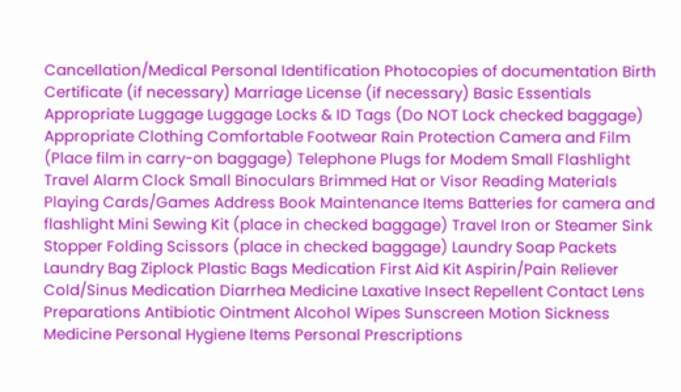Cancellation/Medical Personal Identification Photocopies of documentation Birth Certificate (if necessary) Marriage License (if necessary) Basic Essentials Appropriate Luggage Luggage Locks & ID Tags (Do NOT Lock checked baggage) Appropriate Clothing Comfortable Footwear Rain Protection Camera and Film (Place film in carry-on baggage) Telephone Plugs for Modem Small Flashlight Travel Alarm Clock Small Binoculars Brimmed Hat or Visor Reading Materials Playing Cards/Games Address Book Maintenance Items Batteries for camera and flashlight Mini Sewing Kit (place in checked baggage) Travel Iron or Steamer Sink Stopper Folding Scissors (place in checked baggage) Laundry Soap Packets Laundry Bag Ziplock Plastic Bags Medication First Aid Kit Aspirin/Pain Reliever Cold/Sinus Medication Diarrhea Medicine Laxative Insect Repellent Contact Lens Preparations Antibiotic Ointment Alcohol Wipes Sunscreen Motion Sickness Medicine Personal Hygiene Items Personal Prescriptions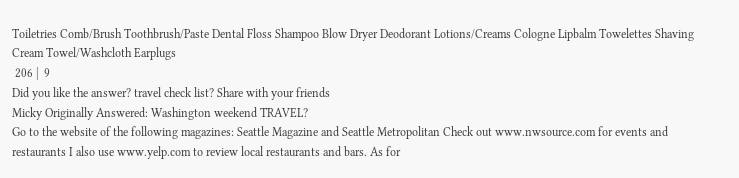Toiletries Comb/Brush Toothbrush/Paste Dental Floss Shampoo Blow Dryer Deodorant Lotions/Creams Cologne Lipbalm Towelettes Shaving Cream Towel/Washcloth Earplugs
 206 |  9
Did you like the answer? travel check list? Share with your friends
Micky Originally Answered: Washington weekend TRAVEL?
Go to the website of the following magazines: Seattle Magazine and Seattle Metropolitan Check out www.nwsource.com for events and restaurants I also use www.yelp.com to review local restaurants and bars. As for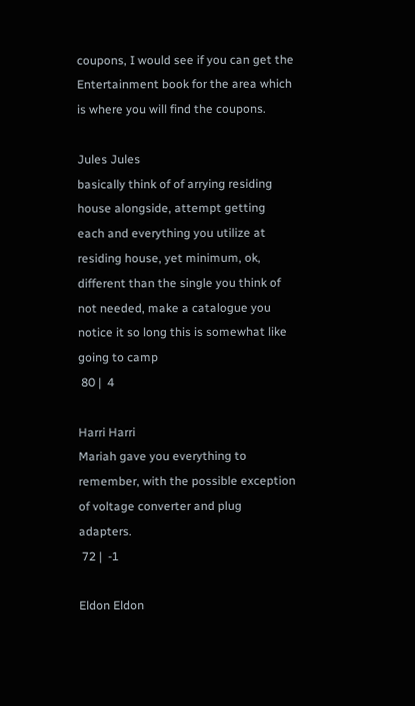coupons, I would see if you can get the Entertainment book for the area which is where you will find the coupons.

Jules Jules
basically think of of arrying residing house alongside, attempt getting each and everything you utilize at residing house, yet minimum, ok, different than the single you think of not needed, make a catalogue you notice it so long this is somewhat like going to camp
 80 |  4

Harri Harri
Mariah gave you everything to remember, with the possible exception of voltage converter and plug adapters.
 72 |  -1

Eldon Eldon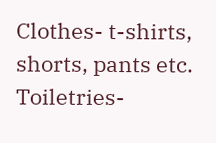Clothes- t-shirts, shorts, pants etc. Toiletries-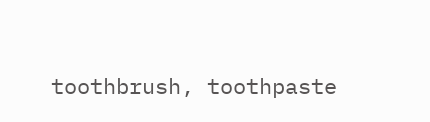toothbrush, toothpaste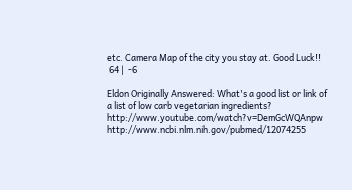etc. Camera Map of the city you stay at. Good Luck!!
 64 |  -6

Eldon Originally Answered: What's a good list or link of a list of low carb vegetarian ingredients?
http://www.youtube.com/watch?v=DemGcWQAnpw http://www.ncbi.nlm.nih.gov/pubmed/12074255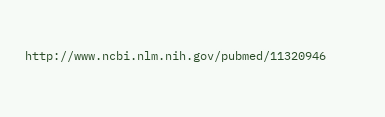http://www.ncbi.nlm.nih.gov/pubmed/11320946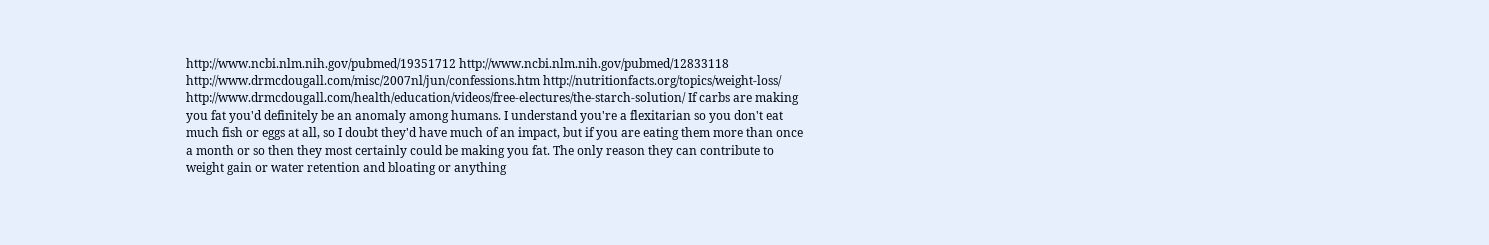http://www.ncbi.nlm.nih.gov/pubmed/19351712 http://www.ncbi.nlm.nih.gov/pubmed/12833118 http://www.drmcdougall.com/misc/2007nl/jun/confessions.htm http://nutritionfacts.org/topics/weight-loss/ http://www.drmcdougall.com/health/education/videos/free-electures/the-starch-solution/ If carbs are making you fat you'd definitely be an anomaly among humans. I understand you're a flexitarian so you don't eat much fish or eggs at all, so I doubt they'd have much of an impact, but if you are eating them more than once a month or so then they most certainly could be making you fat. The only reason they can contribute to weight gain or water retention and bloating or anything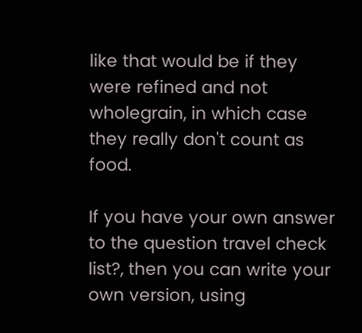like that would be if they were refined and not wholegrain, in which case they really don't count as food.

If you have your own answer to the question travel check list?, then you can write your own version, using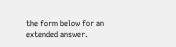the form below for an extended answer.